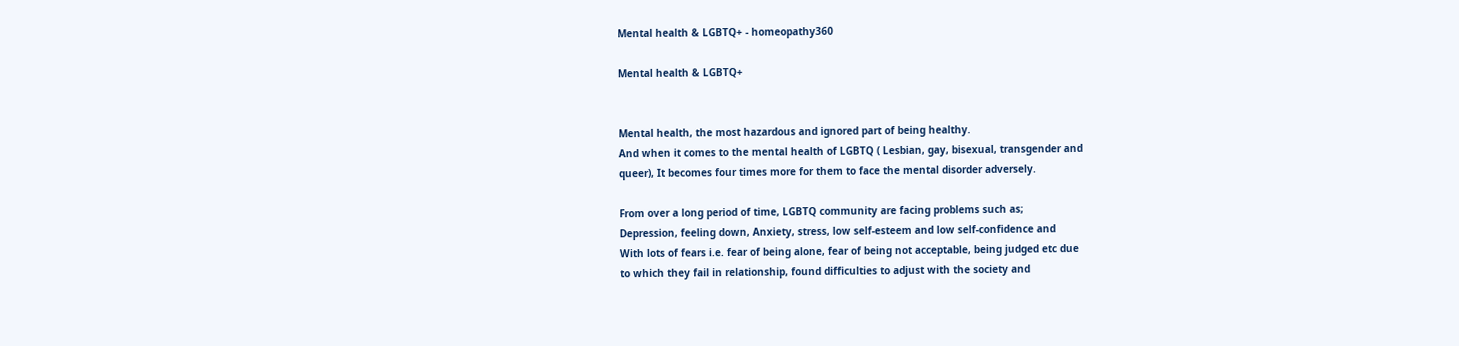Mental health & LGBTQ+ - homeopathy360

Mental health & LGBTQ+


Mental health, the most hazardous and ignored part of being healthy.
And when it comes to the mental health of LGBTQ ( Lesbian, gay, bisexual, transgender and
queer), It becomes four times more for them to face the mental disorder adversely.

From over a long period of time, LGBTQ community are facing problems such as;
Depression, feeling down, Anxiety, stress, low self-esteem and low self-confidence and
With lots of fears i.e. fear of being alone, fear of being not acceptable, being judged etc due
to which they fail in relationship, found difficulties to adjust with the society and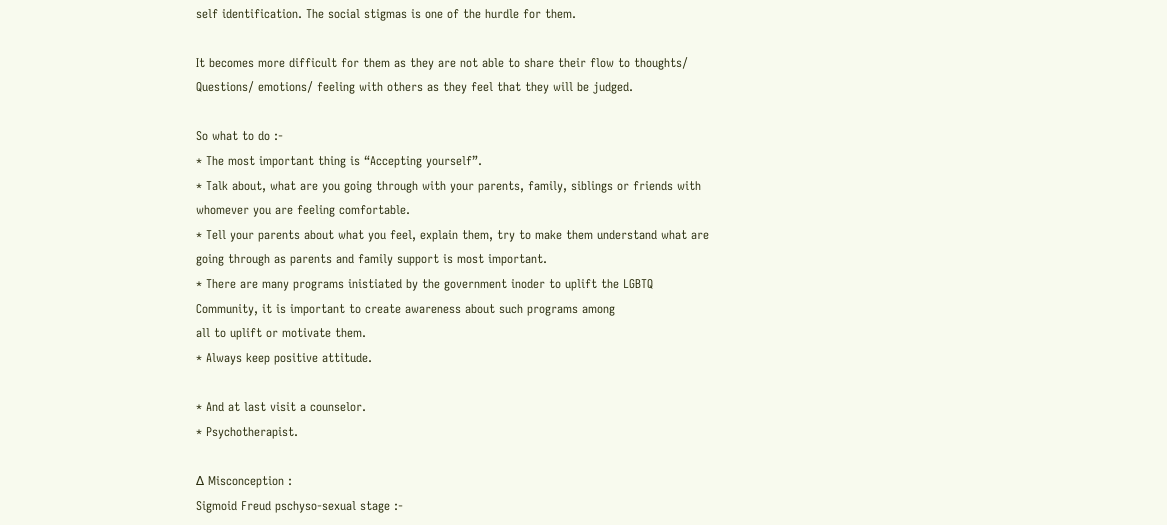self identification. The social stigmas is one of the hurdle for them.

It becomes more difficult for them as they are not able to share their flow to thoughts/
Questions/ emotions/ feeling with others as they feel that they will be judged.

So what to do :-
* The most important thing is “Accepting yourself”.
* Talk about, what are you going through with your parents, family, siblings or friends with
whomever you are feeling comfortable.
* Tell your parents about what you feel, explain them, try to make them understand what are
going through as parents and family support is most important.
* There are many programs inistiated by the government inoder to uplift the LGBTQ
Community, it is important to create awareness about such programs among
all to uplift or motivate them.
* Always keep positive attitude.

* And at last visit a counselor.
* Psychotherapist.

∆ Misconception :
Sigmoid Freud pschyso-sexual stage :-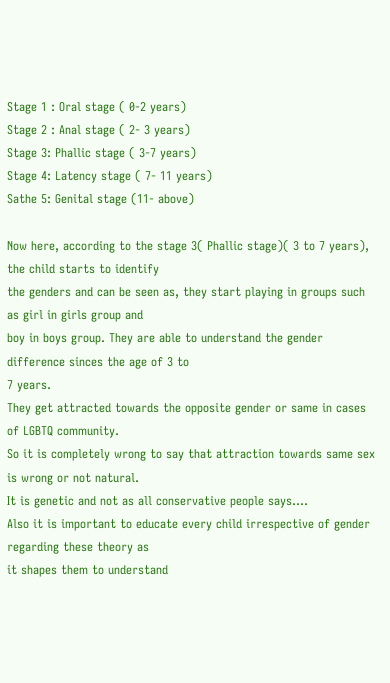Stage 1 : Oral stage ( 0-2 years)
Stage 2 : Anal stage ( 2- 3 years)
Stage 3: Phallic stage ( 3-7 years)
Stage 4: Latency stage ( 7- 11 years)
Sathe 5: Genital stage (11- above)

Now here, according to the stage 3( Phallic stage)( 3 to 7 years), the child starts to identify
the genders and can be seen as, they start playing in groups such as girl in girls group and
boy in boys group. They are able to understand the gender difference sinces the age of 3 to
7 years.
They get attracted towards the opposite gender or same in cases of LGBTQ community.
So it is completely wrong to say that attraction towards same sex is wrong or not natural.
It is genetic and not as all conservative people says….
Also it is important to educate every child irrespective of gender regarding these theory as
it shapes them to understand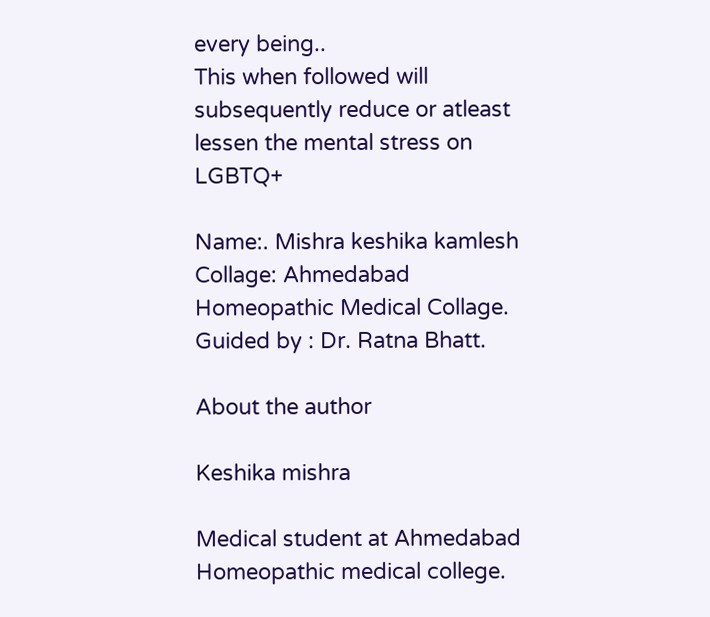every being..
This when followed will subsequently reduce or atleast lessen the mental stress on LGBTQ+

Name:. Mishra keshika kamlesh
Collage: Ahmedabad Homeopathic Medical Collage.
Guided by : Dr. Ratna Bhatt.

About the author

Keshika mishra

Medical student at Ahmedabad Homeopathic medical college.